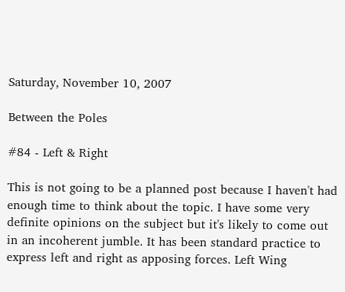Saturday, November 10, 2007

Between the Poles

#84 - Left & Right

This is not going to be a planned post because I haven't had enough time to think about the topic. I have some very definite opinions on the subject but it's likely to come out in an incoherent jumble. It has been standard practice to express left and right as apposing forces. Left Wing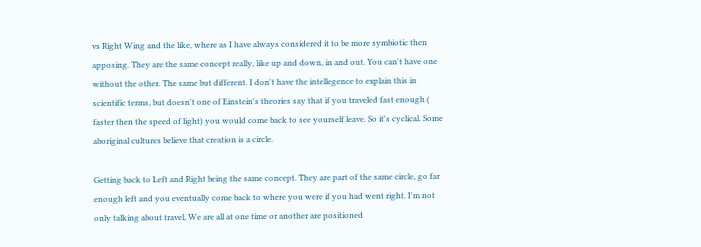vs Right Wing and the like, where as I have always considered it to be more symbiotic then apposing. They are the same concept really, like up and down, in and out. You can't have one without the other. The same but different. I don't have the intellegence to explain this in scientific terms, but doesn't one of Einstein's theories say that if you traveled fast enough ( faster then the speed of light) you would come back to see yourself leave. So it's cyclical. Some aboriginal cultures believe that creation is a circle.

Getting back to Left and Right being the same concept. They are part of the same circle, go far enough left and you eventually come back to where you were if you had went right. I'm not only talking about travel, We are all at one time or another are positioned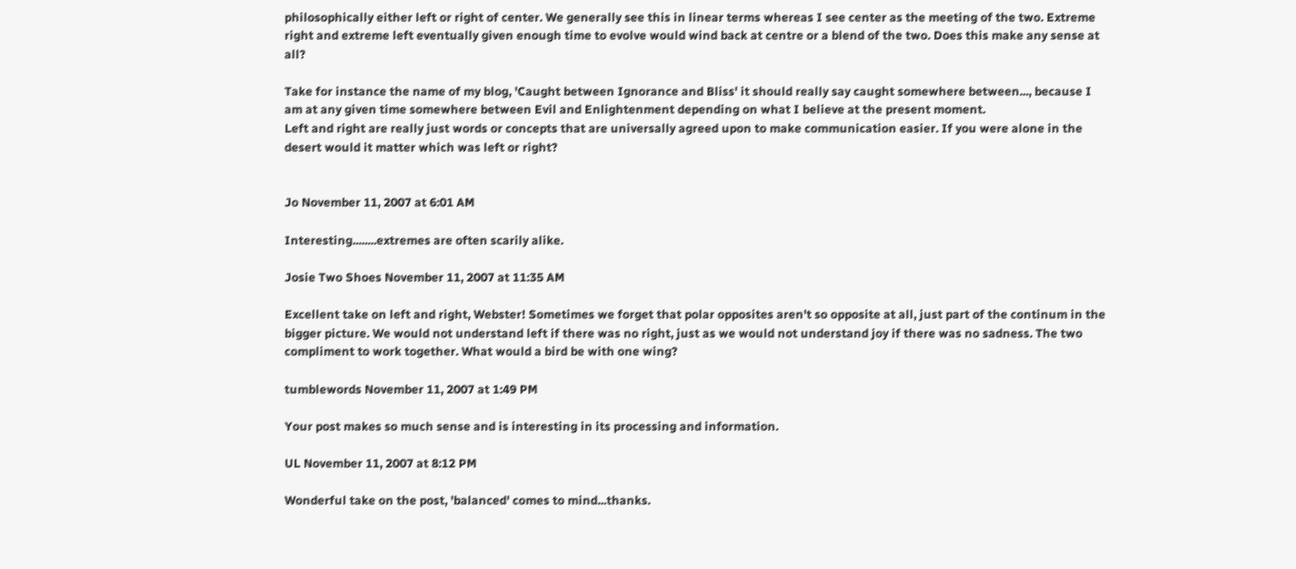philosophically either left or right of center. We generally see this in linear terms whereas I see center as the meeting of the two. Extreme right and extreme left eventually given enough time to evolve would wind back at centre or a blend of the two. Does this make any sense at all?

Take for instance the name of my blog, 'Caught between Ignorance and Bliss' it should really say caught somewhere between..., because I am at any given time somewhere between Evil and Enlightenment depending on what I believe at the present moment.
Left and right are really just words or concepts that are universally agreed upon to make communication easier. If you were alone in the desert would it matter which was left or right?


Jo November 11, 2007 at 6:01 AM

Interesting........extremes are often scarily alike.

Josie Two Shoes November 11, 2007 at 11:35 AM

Excellent take on left and right, Webster! Sometimes we forget that polar opposites aren't so opposite at all, just part of the continum in the bigger picture. We would not understand left if there was no right, just as we would not understand joy if there was no sadness. The two compliment to work together. What would a bird be with one wing?

tumblewords November 11, 2007 at 1:49 PM

Your post makes so much sense and is interesting in its processing and information.

UL November 11, 2007 at 8:12 PM

Wonderful take on the post, 'balanced' comes to mind...thanks.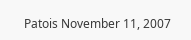Patois November 11, 2007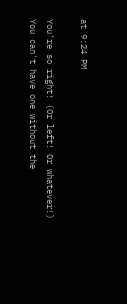at 9:24 PM

You're so right! (Or left! Or whatever!) You can't have one without the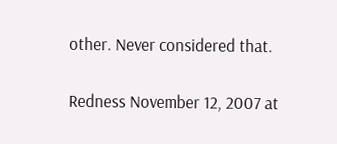other. Never considered that.

Redness November 12, 2007 at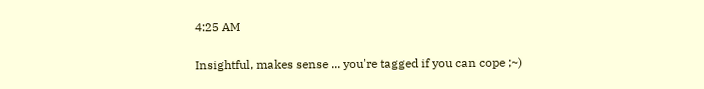4:25 AM

Insightful, makes sense ... you're tagged if you can cope ;~)